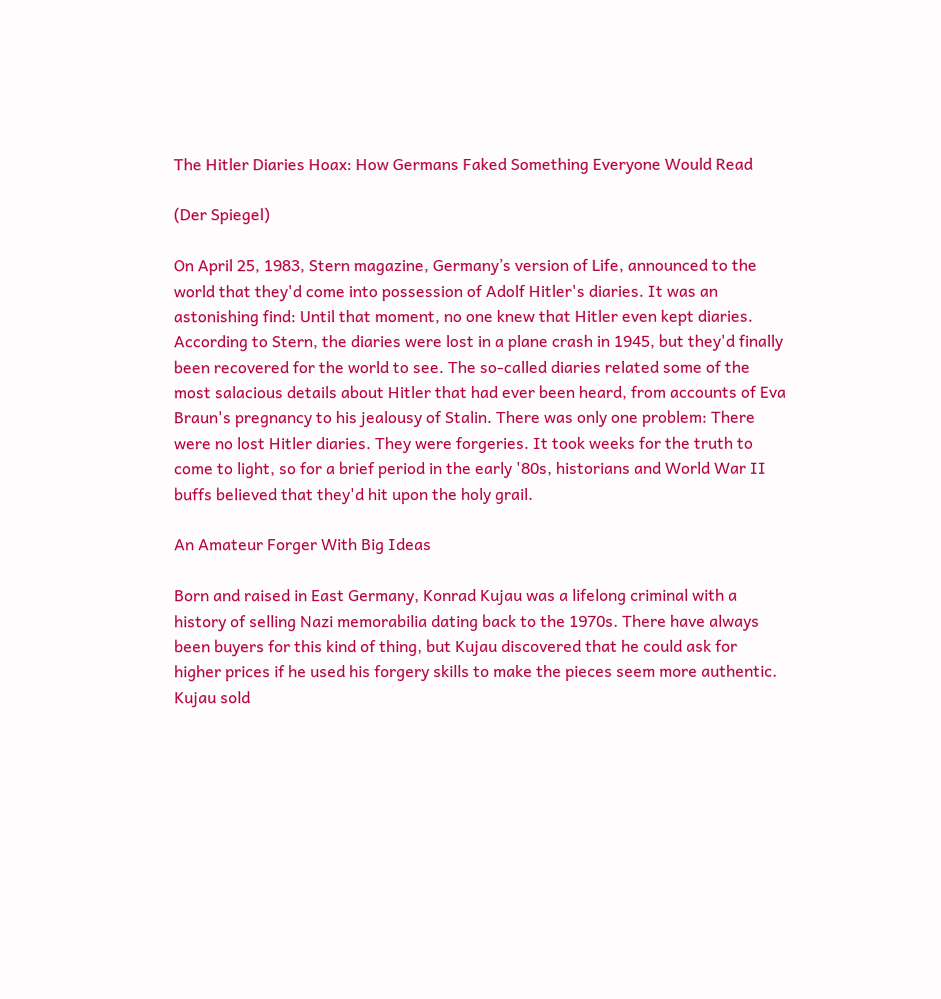The Hitler Diaries Hoax: How Germans Faked Something Everyone Would Read

(Der Spiegel)

On April 25, 1983, Stern magazine, Germany’s version of Life, announced to the world that they'd come into possession of Adolf Hitler's diaries. It was an astonishing find: Until that moment, no one knew that Hitler even kept diaries. According to Stern, the diaries were lost in a plane crash in 1945, but they'd finally been recovered for the world to see. The so-called diaries related some of the most salacious details about Hitler that had ever been heard, from accounts of Eva Braun's pregnancy to his jealousy of Stalin. There was only one problem: There were no lost Hitler diaries. They were forgeries. It took weeks for the truth to come to light, so for a brief period in the early '80s, historians and World War II buffs believed that they'd hit upon the holy grail.

An Amateur Forger With Big Ideas

Born and raised in East Germany, Konrad Kujau was a lifelong criminal with a history of selling Nazi memorabilia dating back to the 1970s. There have always been buyers for this kind of thing, but Kujau discovered that he could ask for higher prices if he used his forgery skills to make the pieces seem more authentic. Kujau sold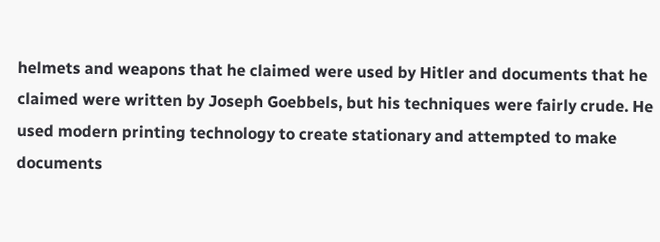helmets and weapons that he claimed were used by Hitler and documents that he claimed were written by Joseph Goebbels, but his techniques were fairly crude. He used modern printing technology to create stationary and attempted to make documents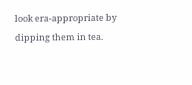look era-appropriate by dipping them in tea.